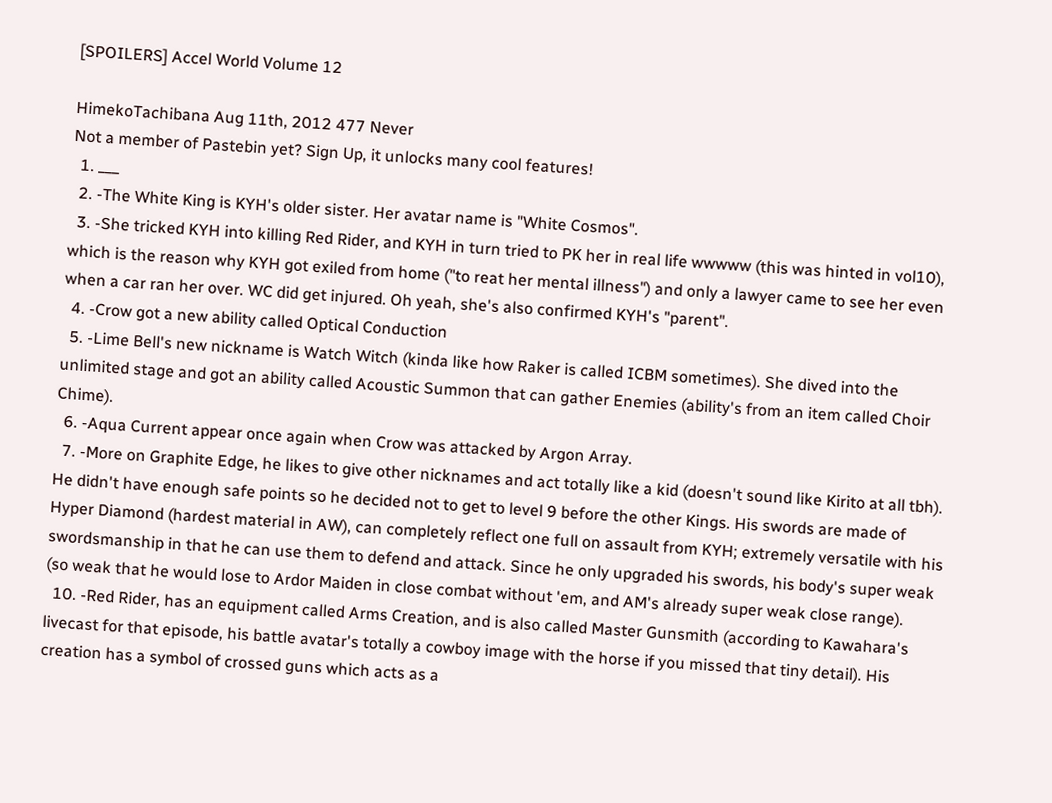[SPOILERS] Accel World Volume 12

HimekoTachibana Aug 11th, 2012 477 Never
Not a member of Pastebin yet? Sign Up, it unlocks many cool features!
  1. ___
  2. -The White King is KYH's older sister. Her avatar name is "White Cosmos".
  3. -She tricked KYH into killing Red Rider, and KYH in turn tried to PK her in real life wwwww (this was hinted in vol10), which is the reason why KYH got exiled from home ("to reat her mental illness") and only a lawyer came to see her even when a car ran her over. WC did get injured. Oh yeah, she's also confirmed KYH's "parent".
  4. -Crow got a new ability called Optical Conduction
  5. -Lime Bell's new nickname is Watch Witch (kinda like how Raker is called ICBM sometimes). She dived into the unlimited stage and got an ability called Acoustic Summon that can gather Enemies (ability's from an item called Choir Chime).
  6. -Aqua Current appear once again when Crow was attacked by Argon Array.
  7. -More on Graphite Edge, he likes to give other nicknames and act totally like a kid (doesn't sound like Kirito at all tbh). He didn't have enough safe points so he decided not to get to level 9 before the other Kings. His swords are made of Hyper Diamond (hardest material in AW), can completely reflect one full on assault from KYH; extremely versatile with his swordsmanship in that he can use them to defend and attack. Since he only upgraded his swords, his body's super weak (so weak that he would lose to Ardor Maiden in close combat without 'em, and AM's already super weak close range).
  10. -Red Rider, has an equipment called Arms Creation, and is also called Master Gunsmith (according to Kawahara's livecast for that episode, his battle avatar's totally a cowboy image with the horse if you missed that tiny detail). His creation has a symbol of crossed guns which acts as a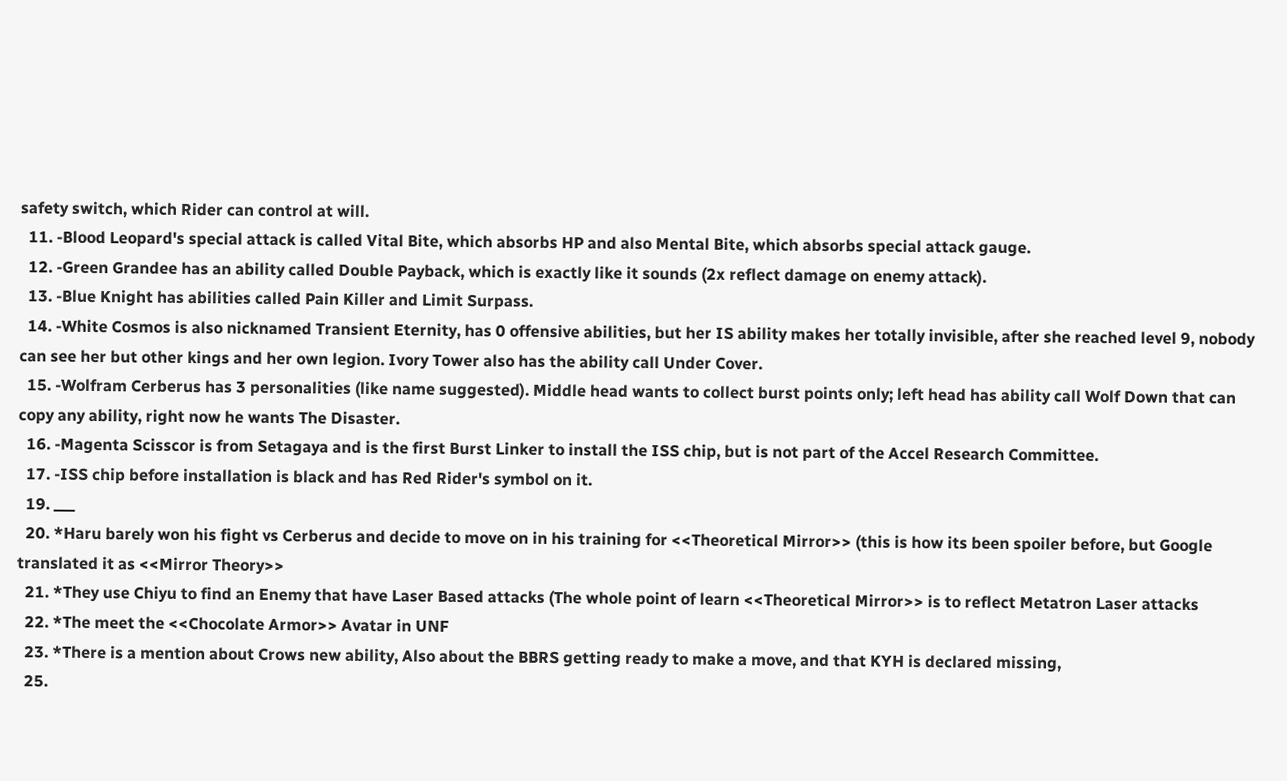safety switch, which Rider can control at will.
  11. -Blood Leopard's special attack is called Vital Bite, which absorbs HP and also Mental Bite, which absorbs special attack gauge.
  12. -Green Grandee has an ability called Double Payback, which is exactly like it sounds (2x reflect damage on enemy attack).
  13. -Blue Knight has abilities called Pain Killer and Limit Surpass.
  14. -White Cosmos is also nicknamed Transient Eternity, has 0 offensive abilities, but her IS ability makes her totally invisible, after she reached level 9, nobody can see her but other kings and her own legion. Ivory Tower also has the ability call Under Cover.
  15. -Wolfram Cerberus has 3 personalities (like name suggested). Middle head wants to collect burst points only; left head has ability call Wolf Down that can copy any ability, right now he wants The Disaster.
  16. -Magenta Scisscor is from Setagaya and is the first Burst Linker to install the ISS chip, but is not part of the Accel Research Committee.
  17. -ISS chip before installation is black and has Red Rider's symbol on it.
  19. ___
  20. *Haru barely won his fight vs Cerberus and decide to move on in his training for <<Theoretical Mirror>> (this is how its been spoiler before, but Google translated it as <<Mirror Theory>>
  21. *They use Chiyu to find an Enemy that have Laser Based attacks (The whole point of learn <<Theoretical Mirror>> is to reflect Metatron Laser attacks
  22. *The meet the <<Chocolate Armor>> Avatar in UNF
  23. *There is a mention about Crows new ability, Also about the BBRS getting ready to make a move, and that KYH is declared missing,
  25.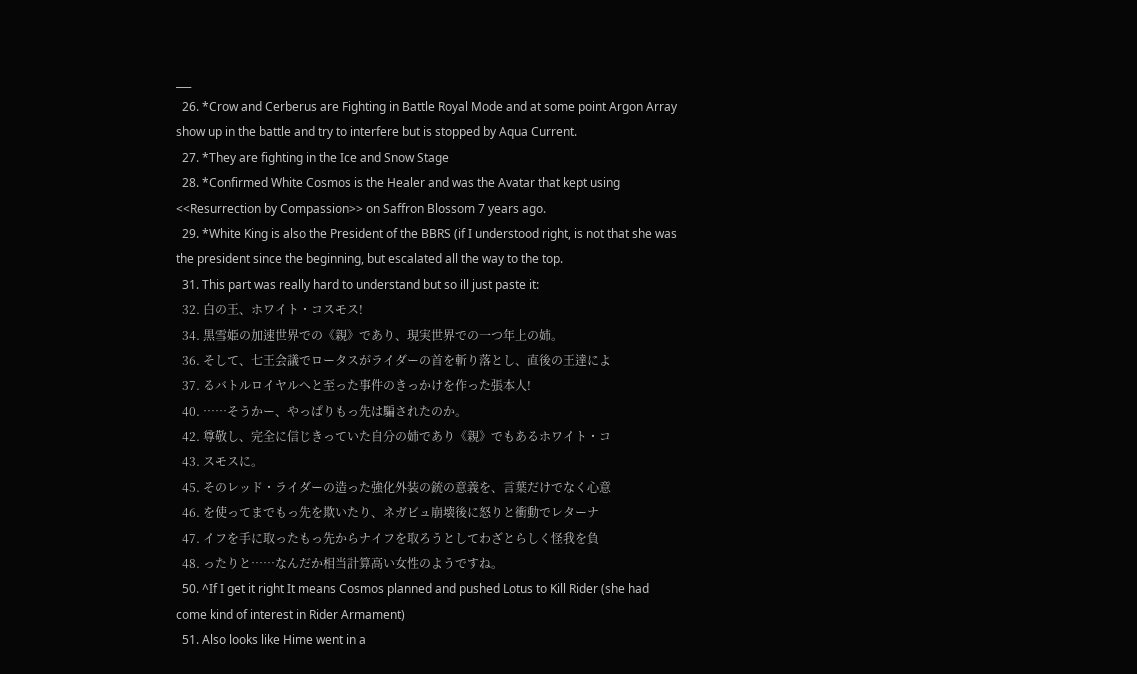___
  26. *Crow and Cerberus are Fighting in Battle Royal Mode and at some point Argon Array show up in the battle and try to interfere but is stopped by Aqua Current.
  27. *They are fighting in the Ice and Snow Stage
  28. *Confirmed White Cosmos is the Healer and was the Avatar that kept using <<Resurrection by Compassion>> on Saffron Blossom 7 years ago.
  29. *White King is also the President of the BBRS (if I understood right, is not that she was the president since the beginning, but escalated all the way to the top.
  31. This part was really hard to understand but so ill just paste it:
  32. 白の王、ホワイト・コスモス!
  34. 黒雪姫の加速世界での《親》であり、現実世界での一つ年上の姉。
  36. そして、七王会議でロータスがライダーの首を斬り落とし、直後の王達によ
  37. るバトルロイヤルへと至った事件のきっかけを作った張本人!
  40. ……そうかー、やっぱりもっ先は騙されたのか。
  42. 尊敬し、完全に信じきっていた自分の姉であり《親》でもあるホワイト・コ
  43. スモスに。
  45. そのレッド・ライダーの造った強化外装の銃の意義を、言葉だけでなく心意
  46. を使ってまでもっ先を欺いたり、ネガビュ崩壊後に怒りと衝動でレターナ
  47. イフを手に取ったもっ先からナイフを取ろうとしてわざとらしく怪我を負
  48. ったりと……なんだか相当計算高い女性のようですね。
  50. ^If I get it right It means Cosmos planned and pushed Lotus to Kill Rider (she had come kind of interest in Rider Armament)
  51. Also looks like Hime went in a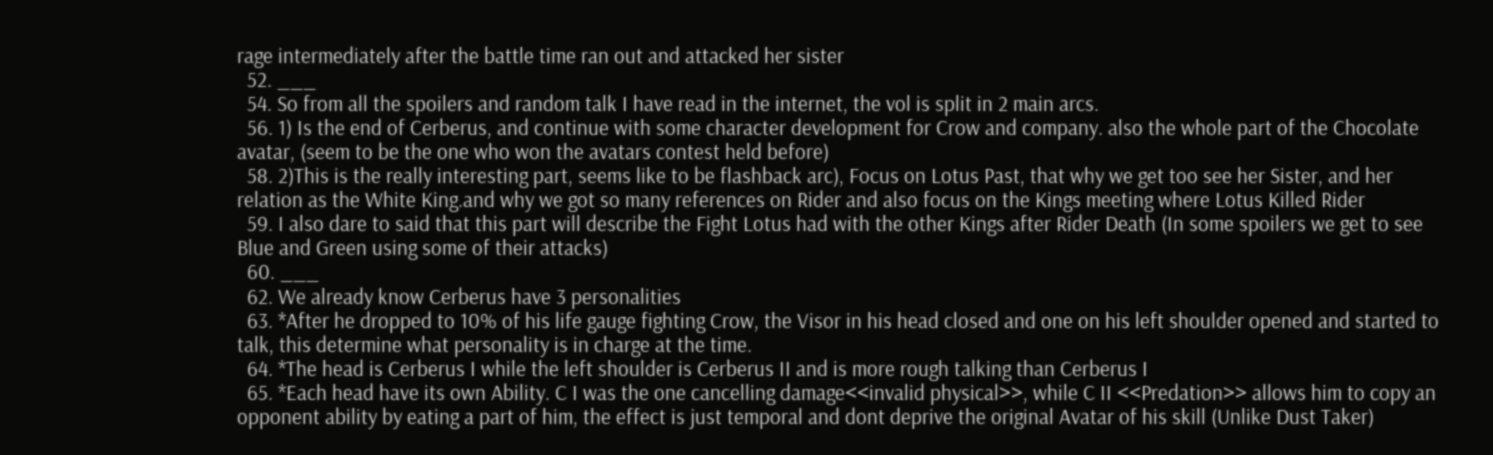rage intermediately after the battle time ran out and attacked her sister
  52. ___
  54. So from all the spoilers and random talk I have read in the internet, the vol is split in 2 main arcs.
  56. 1) Is the end of Cerberus, and continue with some character development for Crow and company. also the whole part of the Chocolate avatar, (seem to be the one who won the avatars contest held before)
  58. 2)This is the really interesting part, seems like to be flashback arc), Focus on Lotus Past, that why we get too see her Sister, and her relation as the White King.and why we got so many references on Rider and also focus on the Kings meeting where Lotus Killed Rider
  59. I also dare to said that this part will describe the Fight Lotus had with the other Kings after Rider Death (In some spoilers we get to see Blue and Green using some of their attacks)
  60. ___
  62. We already know Cerberus have 3 personalities
  63. *After he dropped to 10% of his life gauge fighting Crow, the Visor in his head closed and one on his left shoulder opened and started to talk, this determine what personality is in charge at the time.
  64. *The head is Cerberus I while the left shoulder is Cerberus II and is more rough talking than Cerberus I
  65. *Each head have its own Ability. C I was the one cancelling damage<<invalid physical>>, while C II <<Predation>> allows him to copy an opponent ability by eating a part of him, the effect is just temporal and dont deprive the original Avatar of his skill (Unlike Dust Taker)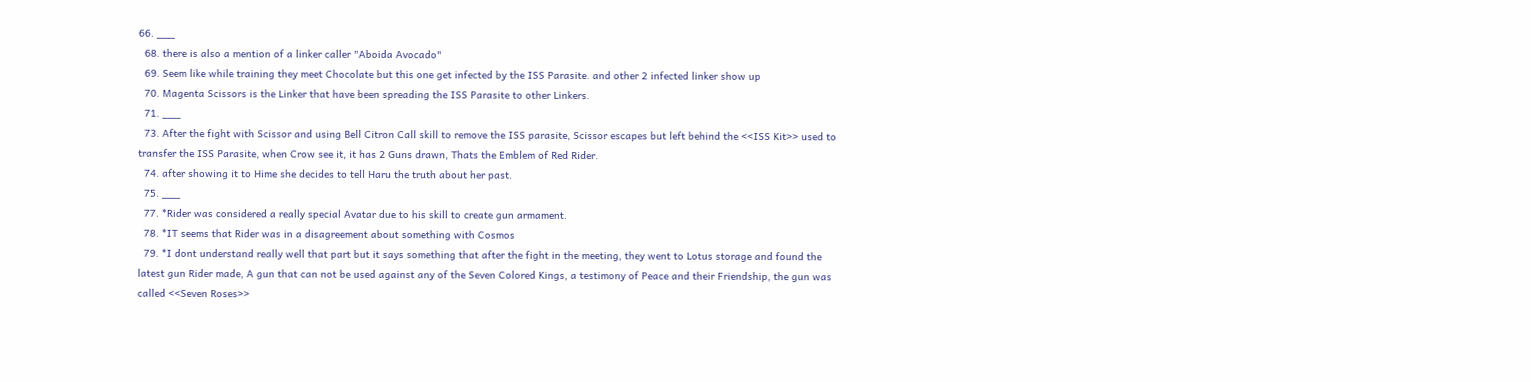66. ___
  68. there is also a mention of a linker caller "Aboida Avocado"
  69. Seem like while training they meet Chocolate but this one get infected by the ISS Parasite. and other 2 infected linker show up
  70. Magenta Scissors is the Linker that have been spreading the ISS Parasite to other Linkers.
  71. ___
  73. After the fight with Scissor and using Bell Citron Call skill to remove the ISS parasite, Scissor escapes but left behind the <<ISS Kit>> used to transfer the ISS Parasite, when Crow see it, it has 2 Guns drawn, Thats the Emblem of Red Rider.
  74. after showing it to Hime she decides to tell Haru the truth about her past.
  75. ___
  77. *Rider was considered a really special Avatar due to his skill to create gun armament.
  78. *IT seems that Rider was in a disagreement about something with Cosmos
  79. *I dont understand really well that part but it says something that after the fight in the meeting, they went to Lotus storage and found the latest gun Rider made, A gun that can not be used against any of the Seven Colored Kings, a testimony of Peace and their Friendship, the gun was called <<Seven Roses>>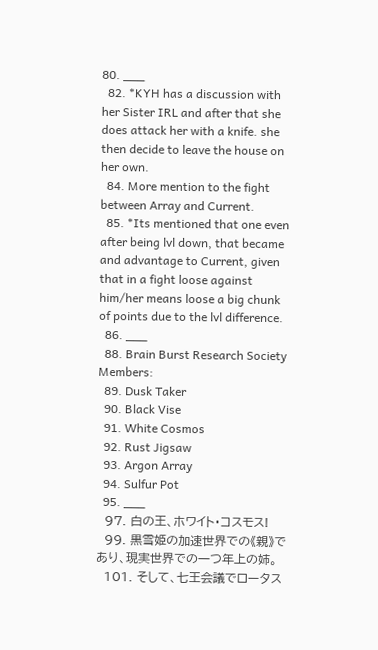80. ___
  82. *KYH has a discussion with her Sister IRL and after that she does attack her with a knife. she then decide to leave the house on her own.
  84. More mention to the fight between Array and Current.
  85. *Its mentioned that one even after being lvl down, that became and advantage to Current, given that in a fight loose against him/her means loose a big chunk of points due to the lvl difference.
  86. ___
  88. Brain Burst Research Society Members:
  89. Dusk Taker
  90. Black Vise
  91. White Cosmos
  92. Rust Jigsaw
  93. Argon Array
  94. Sulfur Pot
  95. ___
  97. 白の王、ホワイト・コスモス!
  99. 黒雪姫の加速世界での《親》であり、現実世界での一つ年上の姉。
  101. そして、七王会議でロータス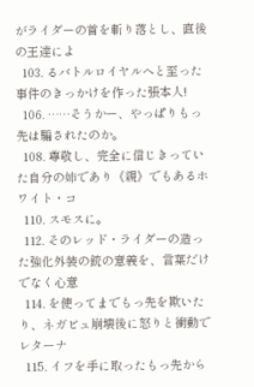がライダーの首を斬り落とし、直後の王達によ
  103. るバトルロイヤルへと至った事件のきっかけを作った張本人!
  106. ……そうかー、やっぱりもっ先は騙されたのか。
  108. 尊敬し、完全に信じきっていた自分の姉であり《親》でもあるホワイト・コ
  110. スモスに。
  112. そのレッド・ライダーの造った強化外装の銃の意義を、言葉だけでなく心意
  114. を使ってまでもっ先を欺いたり、ネガビュ崩壊後に怒りと衝動でレターナ
  115. イフを手に取ったもっ先から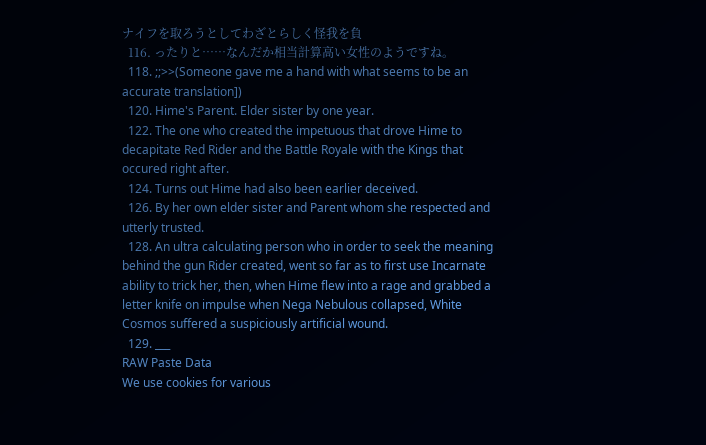ナイフを取ろうとしてわざとらしく怪我を負
  116. ったりと……なんだか相当計算高い女性のようですね。
  118. ;;>>(Someone gave me a hand with what seems to be an accurate translation])
  120. Hime's Parent. Elder sister by one year.
  122. The one who created the impetuous that drove Hime to decapitate Red Rider and the Battle Royale with the Kings that occured right after.
  124. Turns out Hime had also been earlier deceived.
  126. By her own elder sister and Parent whom she respected and utterly trusted.
  128. An ultra calculating person who in order to seek the meaning behind the gun Rider created, went so far as to first use Incarnate ability to trick her, then, when Hime flew into a rage and grabbed a letter knife on impulse when Nega Nebulous collapsed, White Cosmos suffered a suspiciously artificial wound.
  129. ___
RAW Paste Data
We use cookies for various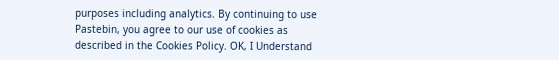purposes including analytics. By continuing to use Pastebin, you agree to our use of cookies as described in the Cookies Policy. OK, I Understand